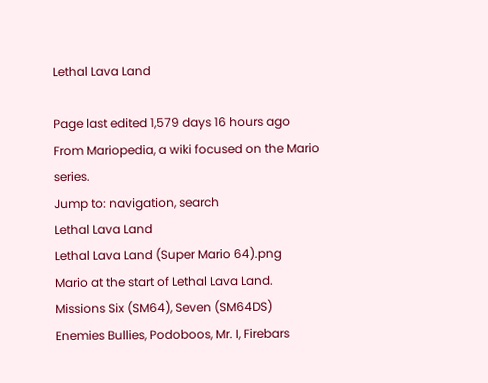Lethal Lava Land

Page last edited 1,579 days 16 hours ago
From Mariopedia, a wiki focused on the Mario series.
Jump to: navigation, search
Lethal Lava Land
Lethal Lava Land (Super Mario 64).png
Mario at the start of Lethal Lava Land.
Missions Six (SM64), Seven (SM64DS)
Enemies Bullies, Podoboos, Mr. I, Firebars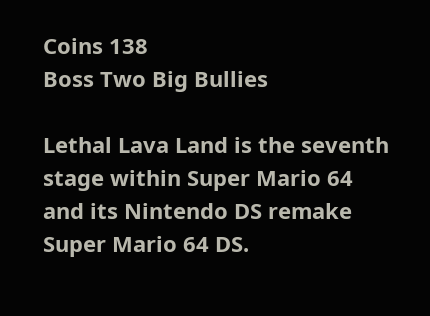Coins 138
Boss Two Big Bullies

Lethal Lava Land is the seventh stage within Super Mario 64 and its Nintendo DS remake Super Mario 64 DS.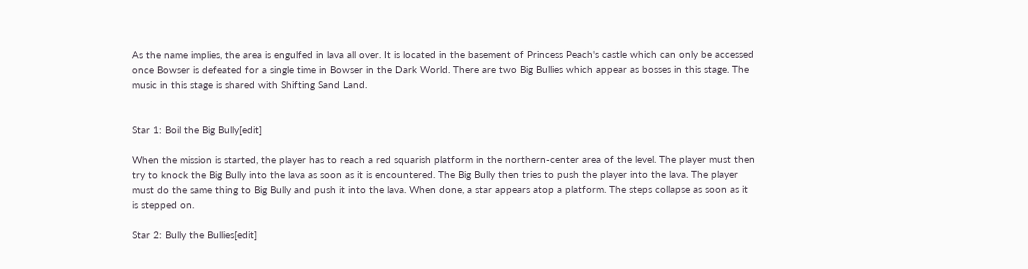As the name implies, the area is engulfed in lava all over. It is located in the basement of Princess Peach's castle which can only be accessed once Bowser is defeated for a single time in Bowser in the Dark World. There are two Big Bullies which appear as bosses in this stage. The music in this stage is shared with Shifting Sand Land.


Star 1: Boil the Big Bully[edit]

When the mission is started, the player has to reach a red squarish platform in the northern-center area of the level. The player must then try to knock the Big Bully into the lava as soon as it is encountered. The Big Bully then tries to push the player into the lava. The player must do the same thing to Big Bully and push it into the lava. When done, a star appears atop a platform. The steps collapse as soon as it is stepped on.

Star 2: Bully the Bullies[edit]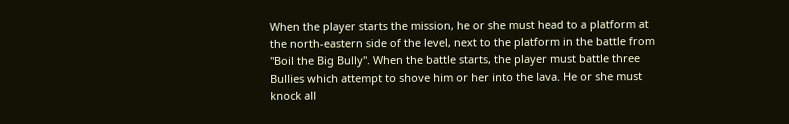When the player starts the mission, he or she must head to a platform at the north-eastern side of the level, next to the platform in the battle from "Boil the Big Bully". When the battle starts, the player must battle three Bullies which attempt to shove him or her into the lava. He or she must knock all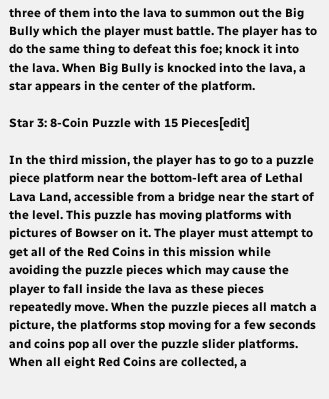three of them into the lava to summon out the Big Bully which the player must battle. The player has to do the same thing to defeat this foe; knock it into the lava. When Big Bully is knocked into the lava, a star appears in the center of the platform.

Star 3: 8-Coin Puzzle with 15 Pieces[edit]

In the third mission, the player has to go to a puzzle piece platform near the bottom-left area of Lethal Lava Land, accessible from a bridge near the start of the level. This puzzle has moving platforms with pictures of Bowser on it. The player must attempt to get all of the Red Coins in this mission while avoiding the puzzle pieces which may cause the player to fall inside the lava as these pieces repeatedly move. When the puzzle pieces all match a picture, the platforms stop moving for a few seconds and coins pop all over the puzzle slider platforms. When all eight Red Coins are collected, a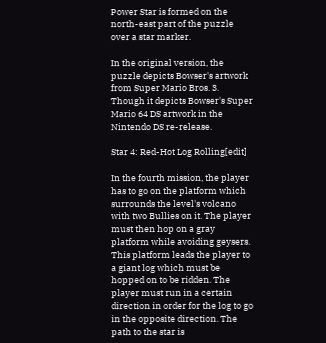Power Star is formed on the north-east part of the puzzle over a star marker.

In the original version, the puzzle depicts Bowser's artwork from Super Mario Bros. 3. Though it depicts Bowser's Super Mario 64 DS artwork in the Nintendo DS re-release.

Star 4: Red-Hot Log Rolling[edit]

In the fourth mission, the player has to go on the platform which surrounds the level's volcano with two Bullies on it. The player must then hop on a gray platform while avoiding geysers. This platform leads the player to a giant log which must be hopped on to be ridden. The player must run in a certain direction in order for the log to go in the opposite direction. The path to the star is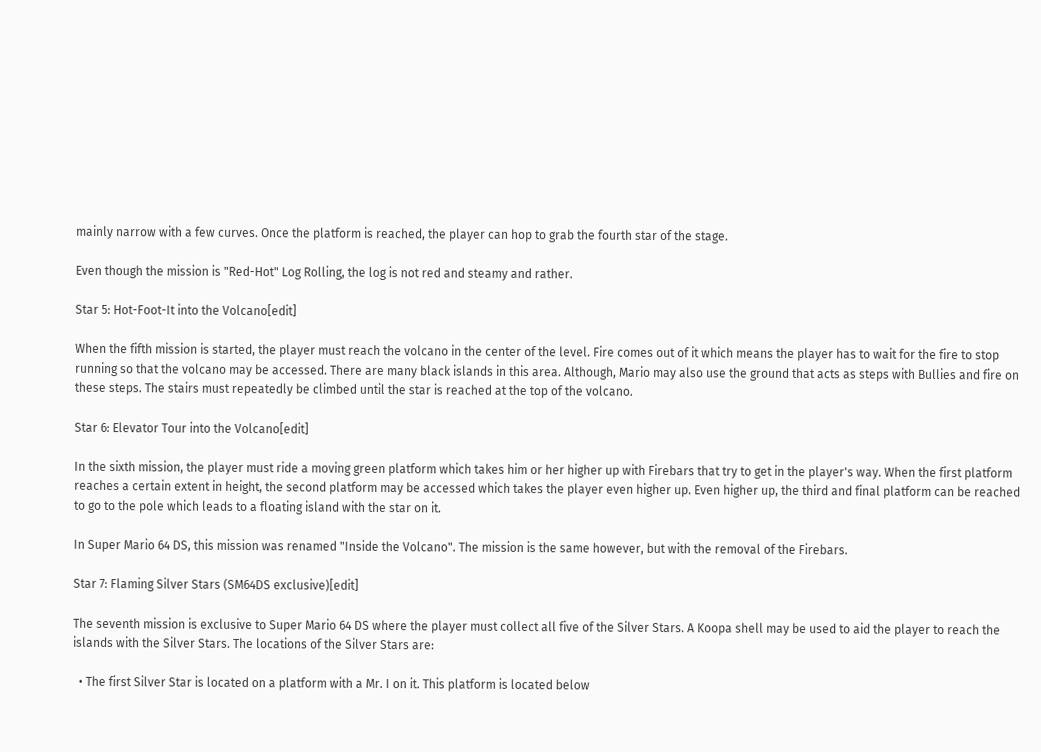mainly narrow with a few curves. Once the platform is reached, the player can hop to grab the fourth star of the stage.

Even though the mission is "Red-Hot" Log Rolling, the log is not red and steamy and rather.

Star 5: Hot-Foot-It into the Volcano[edit]

When the fifth mission is started, the player must reach the volcano in the center of the level. Fire comes out of it which means the player has to wait for the fire to stop running so that the volcano may be accessed. There are many black islands in this area. Although, Mario may also use the ground that acts as steps with Bullies and fire on these steps. The stairs must repeatedly be climbed until the star is reached at the top of the volcano.

Star 6: Elevator Tour into the Volcano[edit]

In the sixth mission, the player must ride a moving green platform which takes him or her higher up with Firebars that try to get in the player's way. When the first platform reaches a certain extent in height, the second platform may be accessed which takes the player even higher up. Even higher up, the third and final platform can be reached to go to the pole which leads to a floating island with the star on it.

In Super Mario 64 DS, this mission was renamed "Inside the Volcano". The mission is the same however, but with the removal of the Firebars.

Star 7: Flaming Silver Stars (SM64DS exclusive)[edit]

The seventh mission is exclusive to Super Mario 64 DS where the player must collect all five of the Silver Stars. A Koopa shell may be used to aid the player to reach the islands with the Silver Stars. The locations of the Silver Stars are:

  • The first Silver Star is located on a platform with a Mr. I on it. This platform is located below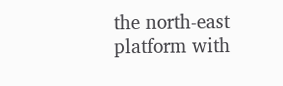the north-east platform with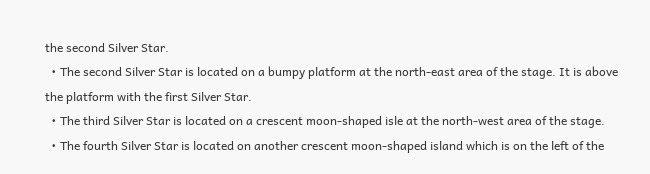the second Silver Star.
  • The second Silver Star is located on a bumpy platform at the north-east area of the stage. It is above the platform with the first Silver Star.
  • The third Silver Star is located on a crescent moon-shaped isle at the north-west area of the stage.
  • The fourth Silver Star is located on another crescent moon-shaped island which is on the left of the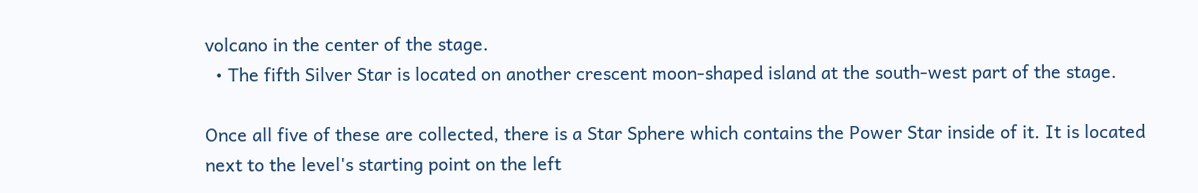volcano in the center of the stage.
  • The fifth Silver Star is located on another crescent moon-shaped island at the south-west part of the stage.

Once all five of these are collected, there is a Star Sphere which contains the Power Star inside of it. It is located next to the level's starting point on the left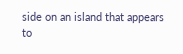side on an island that appears to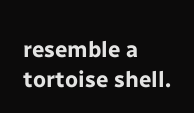resemble a tortoise shell.